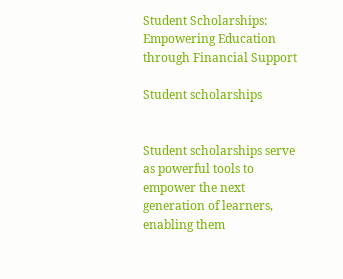Student Scholarships: Empowering Education through Financial Support

Student scholarships


Student scholarships serve as powerful tools to empower the next generation of learners, enabling them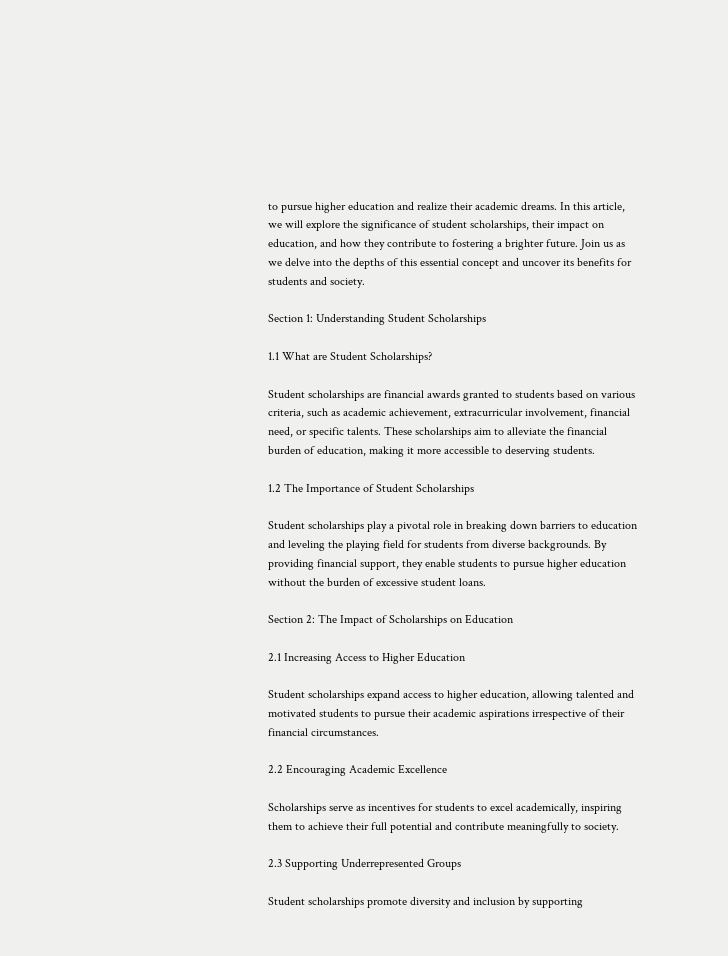to pursue higher education and realize their academic dreams. In this article, we will explore the significance of student scholarships, their impact on education, and how they contribute to fostering a brighter future. Join us as we delve into the depths of this essential concept and uncover its benefits for students and society.

Section 1: Understanding Student Scholarships

1.1 What are Student Scholarships?

Student scholarships are financial awards granted to students based on various criteria, such as academic achievement, extracurricular involvement, financial need, or specific talents. These scholarships aim to alleviate the financial burden of education, making it more accessible to deserving students.

1.2 The Importance of Student Scholarships

Student scholarships play a pivotal role in breaking down barriers to education and leveling the playing field for students from diverse backgrounds. By providing financial support, they enable students to pursue higher education without the burden of excessive student loans.

Section 2: The Impact of Scholarships on Education

2.1 Increasing Access to Higher Education

Student scholarships expand access to higher education, allowing talented and motivated students to pursue their academic aspirations irrespective of their financial circumstances.

2.2 Encouraging Academic Excellence

Scholarships serve as incentives for students to excel academically, inspiring them to achieve their full potential and contribute meaningfully to society.

2.3 Supporting Underrepresented Groups

Student scholarships promote diversity and inclusion by supporting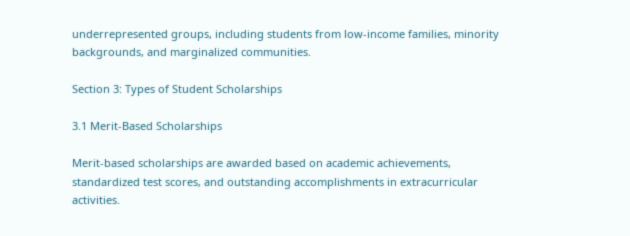underrepresented groups, including students from low-income families, minority backgrounds, and marginalized communities.

Section 3: Types of Student Scholarships

3.1 Merit-Based Scholarships

Merit-based scholarships are awarded based on academic achievements, standardized test scores, and outstanding accomplishments in extracurricular activities.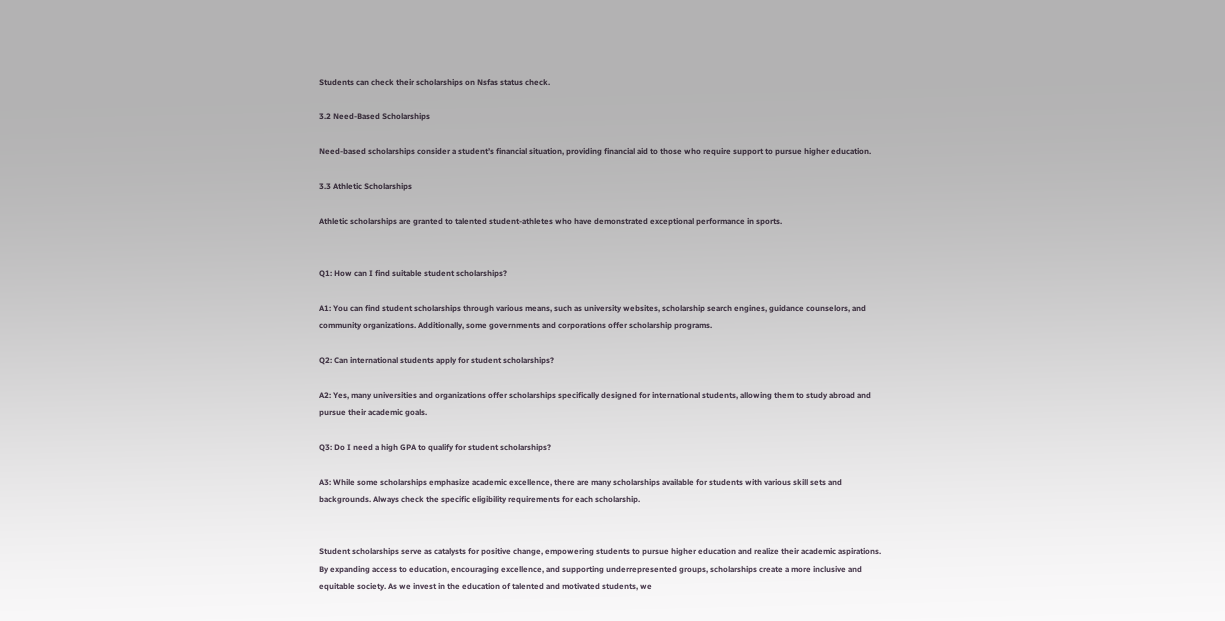Students can check their scholarships on Nsfas status check.

3.2 Need-Based Scholarships

Need-based scholarships consider a student’s financial situation, providing financial aid to those who require support to pursue higher education.

3.3 Athletic Scholarships

Athletic scholarships are granted to talented student-athletes who have demonstrated exceptional performance in sports.


Q1: How can I find suitable student scholarships?

A1: You can find student scholarships through various means, such as university websites, scholarship search engines, guidance counselors, and community organizations. Additionally, some governments and corporations offer scholarship programs.

Q2: Can international students apply for student scholarships?

A2: Yes, many universities and organizations offer scholarships specifically designed for international students, allowing them to study abroad and pursue their academic goals.

Q3: Do I need a high GPA to qualify for student scholarships?

A3: While some scholarships emphasize academic excellence, there are many scholarships available for students with various skill sets and backgrounds. Always check the specific eligibility requirements for each scholarship.


Student scholarships serve as catalysts for positive change, empowering students to pursue higher education and realize their academic aspirations. By expanding access to education, encouraging excellence, and supporting underrepresented groups, scholarships create a more inclusive and equitable society. As we invest in the education of talented and motivated students, we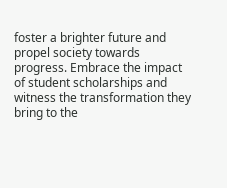foster a brighter future and propel society towards progress. Embrace the impact of student scholarships and witness the transformation they bring to the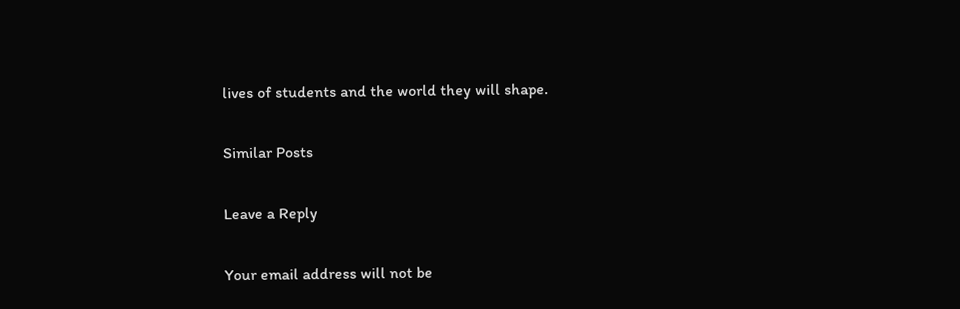lives of students and the world they will shape.

Similar Posts

Leave a Reply

Your email address will not be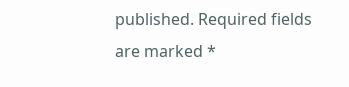published. Required fields are marked *